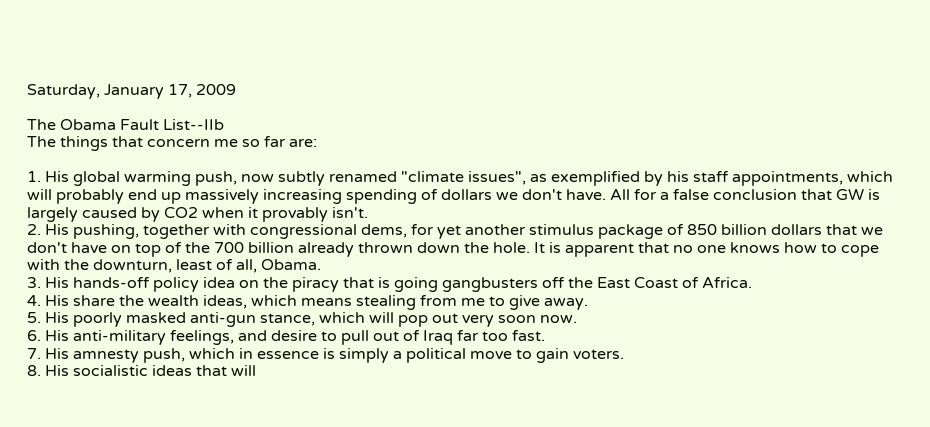Saturday, January 17, 2009

The Obama Fault List--IIb
The things that concern me so far are:

1. His global warming push, now subtly renamed "climate issues", as exemplified by his staff appointments, which will probably end up massively increasing spending of dollars we don't have. All for a false conclusion that GW is largely caused by CO2 when it provably isn't.
2. His pushing, together with congressional dems, for yet another stimulus package of 850 billion dollars that we don't have on top of the 700 billion already thrown down the hole. It is apparent that no one knows how to cope with the downturn, least of all, Obama.
3. His hands-off policy idea on the piracy that is going gangbusters off the East Coast of Africa.
4. His share the wealth ideas, which means stealing from me to give away.
5. His poorly masked anti-gun stance, which will pop out very soon now.
6. His anti-military feelings, and desire to pull out of Iraq far too fast.
7. His amnesty push, which in essence is simply a political move to gain voters.
8. His socialistic ideas that will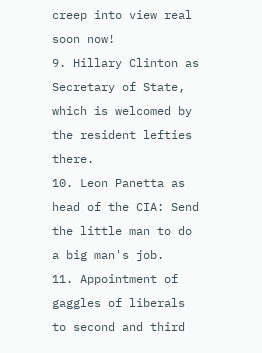creep into view real soon now!
9. Hillary Clinton as Secretary of State, which is welcomed by the resident lefties there.
10. Leon Panetta as head of the CIA: Send the little man to do a big man's job.
11. Appointment of gaggles of liberals to second and third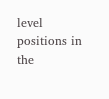level positions in the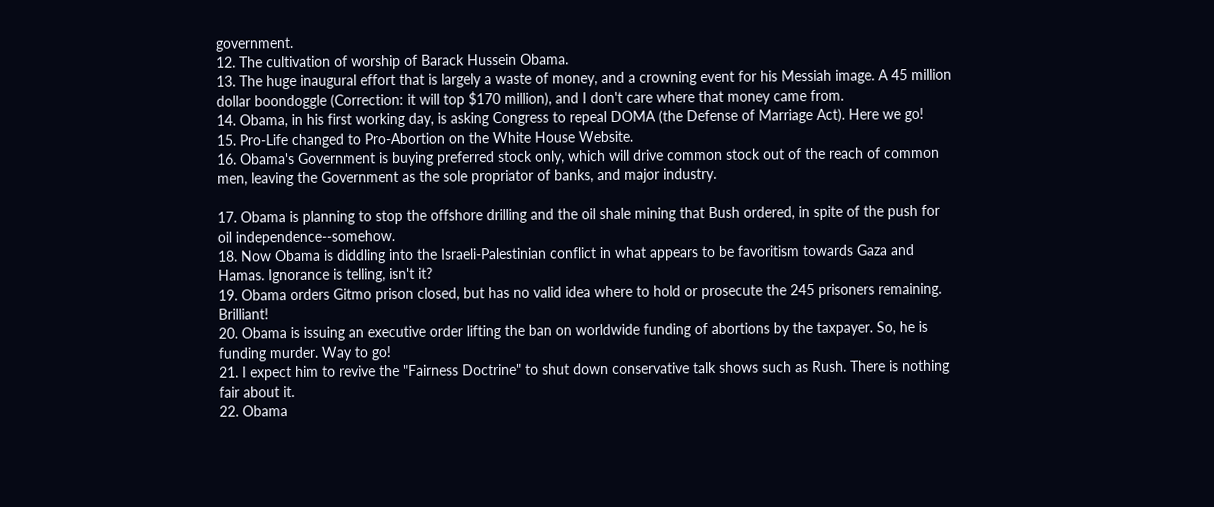government.
12. The cultivation of worship of Barack Hussein Obama.
13. The huge inaugural effort that is largely a waste of money, and a crowning event for his Messiah image. A 45 million dollar boondoggle (Correction: it will top $170 million), and I don't care where that money came from.
14. Obama, in his first working day, is asking Congress to repeal DOMA (the Defense of Marriage Act). Here we go!
15. Pro-Life changed to Pro-Abortion on the White House Website.
16. Obama's Government is buying preferred stock only, which will drive common stock out of the reach of common men, leaving the Government as the sole propriator of banks, and major industry.

17. Obama is planning to stop the offshore drilling and the oil shale mining that Bush ordered, in spite of the push for oil independence--somehow.
18. Now Obama is diddling into the Israeli-Palestinian conflict in what appears to be favoritism towards Gaza and Hamas. Ignorance is telling, isn't it?
19. Obama orders Gitmo prison closed, but has no valid idea where to hold or prosecute the 245 prisoners remaining. Brilliant!
20. Obama is issuing an executive order lifting the ban on worldwide funding of abortions by the taxpayer. So, he is funding murder. Way to go!
21. I expect him to revive the "Fairness Doctrine" to shut down conservative talk shows such as Rush. There is nothing fair about it.
22. Obama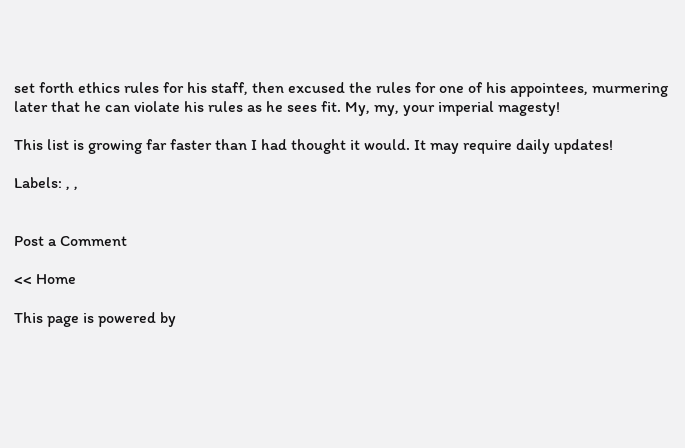set forth ethics rules for his staff, then excused the rules for one of his appointees, murmering later that he can violate his rules as he sees fit. My, my, your imperial magesty!

This list is growing far faster than I had thought it would. It may require daily updates!

Labels: , ,


Post a Comment

<< Home

This page is powered by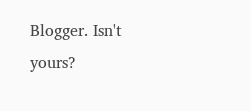Blogger. Isn't yours?